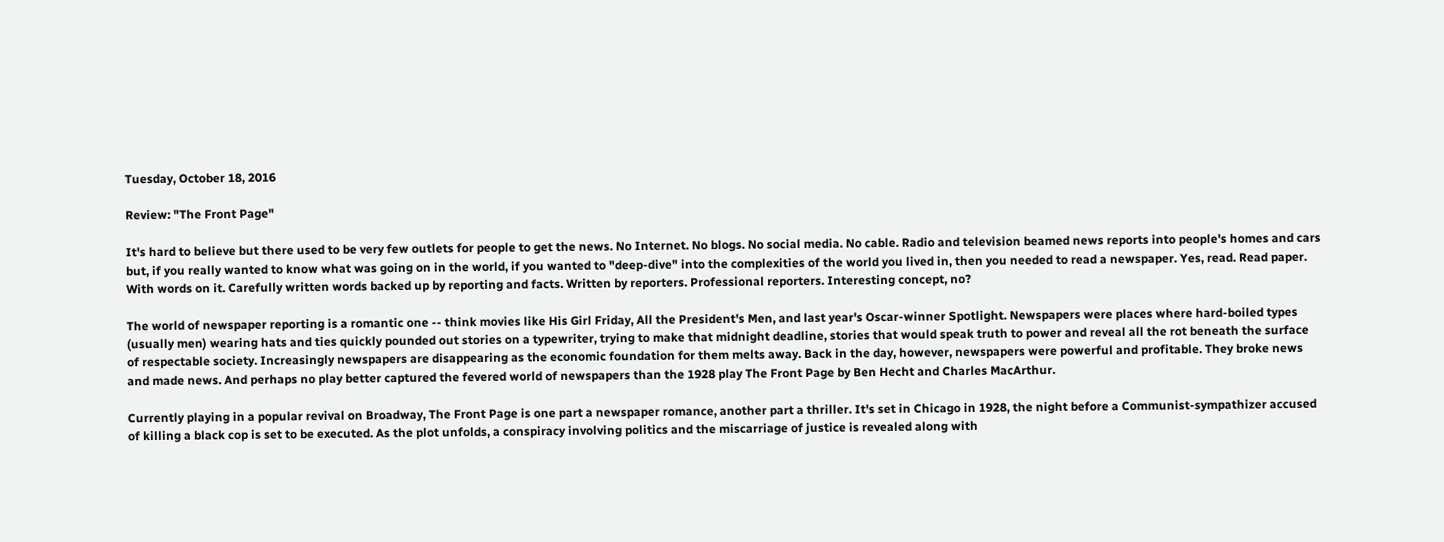Tuesday, October 18, 2016

Review: "The Front Page"

It's hard to believe but there used to be very few outlets for people to get the news. No Internet. No blogs. No social media. No cable. Radio and television beamed news reports into people's homes and cars but, if you really wanted to know what was going on in the world, if you wanted to "deep-dive" into the complexities of the world you lived in, then you needed to read a newspaper. Yes, read. Read paper. With words on it. Carefully written words backed up by reporting and facts. Written by reporters. Professional reporters. Interesting concept, no?

The world of newspaper reporting is a romantic one -- think movies like His Girl Friday, All the President's Men, and last year's Oscar-winner Spotlight. Newspapers were places where hard-boiled types (usually men) wearing hats and ties quickly pounded out stories on a typewriter, trying to make that midnight deadline, stories that would speak truth to power and reveal all the rot beneath the surface of respectable society. Increasingly newspapers are disappearing as the economic foundation for them melts away. Back in the day, however, newspapers were powerful and profitable. They broke news and made news. And perhaps no play better captured the fevered world of newspapers than the 1928 play The Front Page by Ben Hecht and Charles MacArthur.

Currently playing in a popular revival on Broadway, The Front Page is one part a newspaper romance, another part a thriller. It's set in Chicago in 1928, the night before a Communist-sympathizer accused of killing a black cop is set to be executed. As the plot unfolds, a conspiracy involving politics and the miscarriage of justice is revealed along with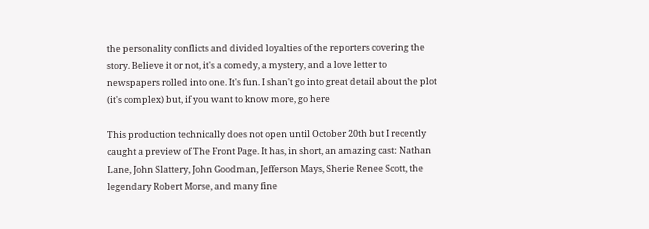the personality conflicts and divided loyalties of the reporters covering the story. Believe it or not, it's a comedy, a mystery, and a love letter to newspapers rolled into one. It's fun. I shan't go into great detail about the plot (it's complex) but, if you want to know more, go here

This production technically does not open until October 20th but I recently caught a preview of The Front Page. It has, in short, an amazing cast: Nathan Lane, John Slattery, John Goodman, Jefferson Mays, Sherie Renee Scott, the legendary Robert Morse, and many fine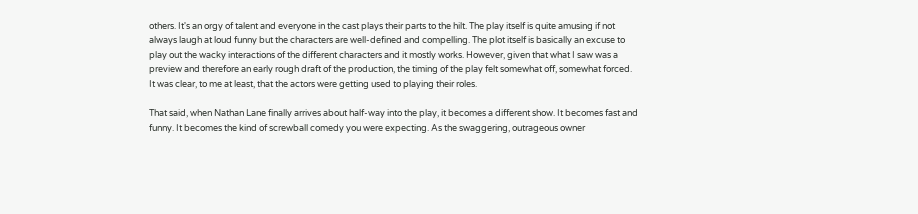others. It's an orgy of talent and everyone in the cast plays their parts to the hilt. The play itself is quite amusing if not always laugh at loud funny but the characters are well-defined and compelling. The plot itself is basically an excuse to play out the wacky interactions of the different characters and it mostly works. However, given that what I saw was a preview and therefore an early rough draft of the production, the timing of the play felt somewhat off, somewhat forced. It was clear, to me at least, that the actors were getting used to playing their roles.

That said, when Nathan Lane finally arrives about half-way into the play, it becomes a different show. It becomes fast and funny. It becomes the kind of screwball comedy you were expecting. As the swaggering, outrageous owner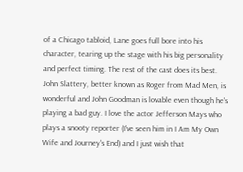of a Chicago tabloid, Lane goes full bore into his character, tearing up the stage with his big personality and perfect timing. The rest of the cast does its best. John Slattery, better known as Roger from Mad Men, is wonderful and John Goodman is lovable even though he's playing a bad guy. I love the actor Jefferson Mays who plays a snooty reporter (I've seen him in I Am My Own Wife and Journey's End) and I just wish that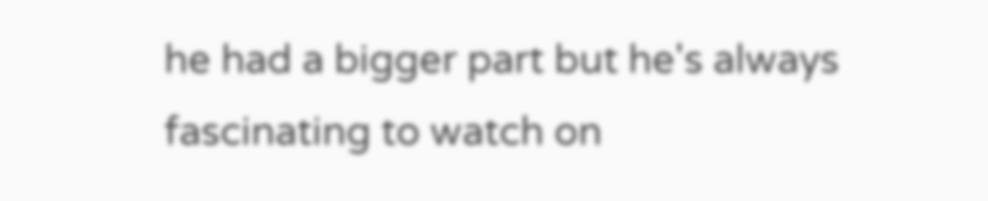he had a bigger part but he's always fascinating to watch on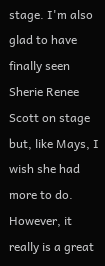stage. I'm also glad to have finally seen Sherie Renee Scott on stage but, like Mays, I wish she had more to do. However, it really is a great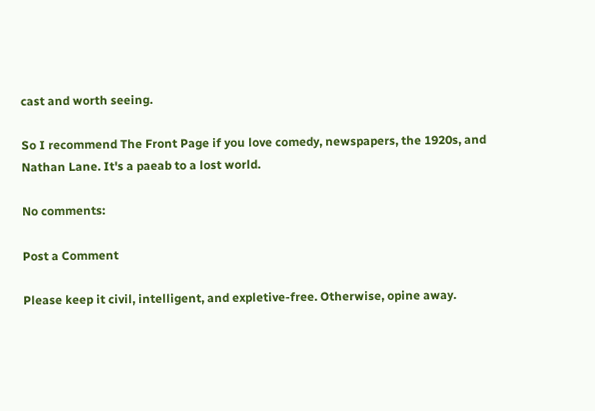cast and worth seeing.

So I recommend The Front Page if you love comedy, newspapers, the 1920s, and Nathan Lane. It's a paeab to a lost world.

No comments:

Post a Comment

Please keep it civil, intelligent, and expletive-free. Otherwise, opine away.